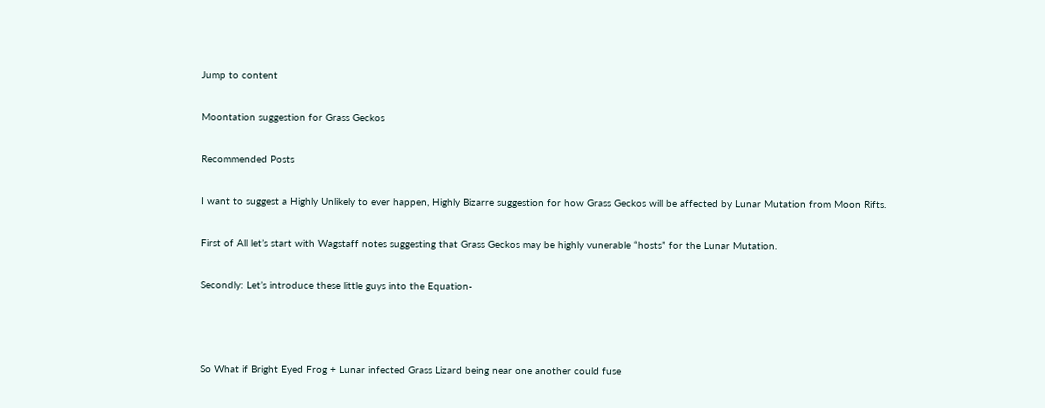Jump to content

Moontation suggestion for Grass Geckos

Recommended Posts

I want to suggest a Highly Unlikely to ever happen, Highly Bizarre suggestion for how Grass Geckos will be affected by Lunar Mutation from Moon Rifts.

First of All let’s start with Wagstaff notes suggesting that Grass Geckos may be highly vunerable “hosts” for the Lunar Mutation.

Secondly: Let’s introduce these little guys into the Equation-



So What if Bright Eyed Frog + Lunar infected Grass Lizard being near one another could fuse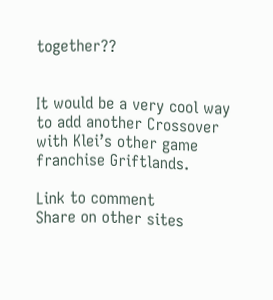together??


It would be a very cool way to add another Crossover with Klei’s other game franchise Griftlands.

Link to comment
Share on other sites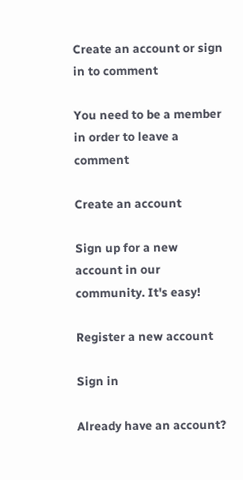Create an account or sign in to comment

You need to be a member in order to leave a comment

Create an account

Sign up for a new account in our community. It's easy!

Register a new account

Sign in

Already have an account?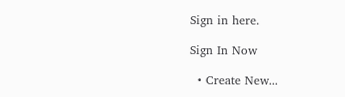Sign in here.

Sign In Now

  • Create New...